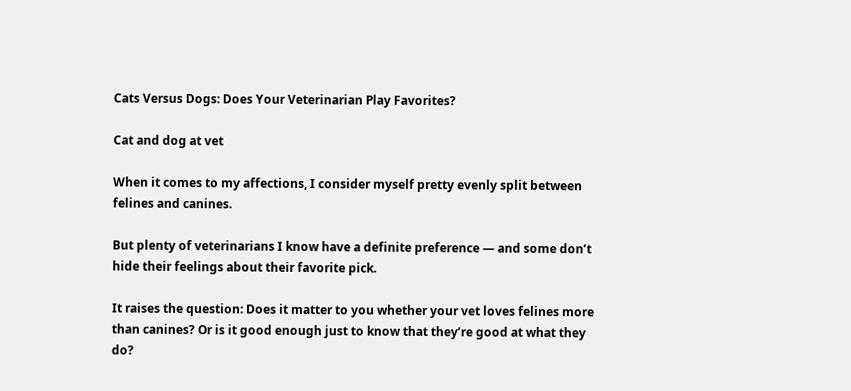Cats Versus Dogs: Does Your Veterinarian Play Favorites?

Cat and dog at vet

When it comes to my affections, I consider myself pretty evenly split between felines and canines.

But plenty of veterinarians I know have a definite preference — and some don’t hide their feelings about their favorite pick.

It raises the question: Does it matter to you whether your vet loves felines more than canines? Or is it good enough just to know that they’re good at what they do?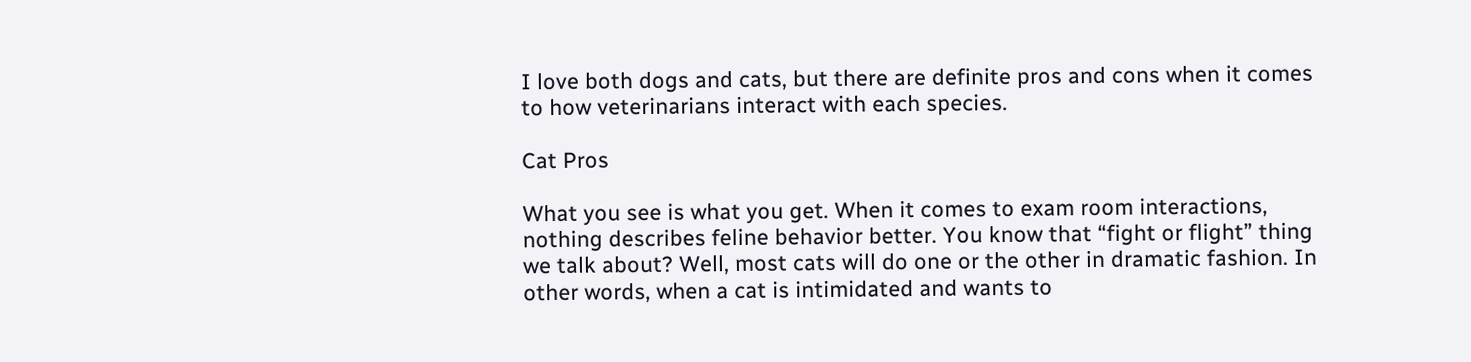I love both dogs and cats, but there are definite pros and cons when it comes to how veterinarians interact with each species.

Cat Pros

What you see is what you get. When it comes to exam room interactions, nothing describes feline behavior better. You know that “fight or flight” thing we talk about? Well, most cats will do one or the other in dramatic fashion. In other words, when a cat is intimidated and wants to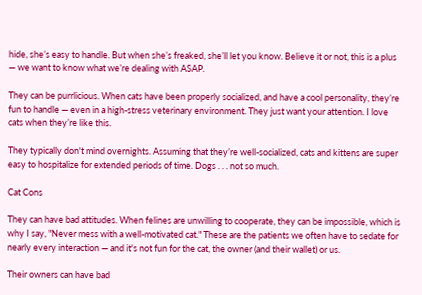hide, she’s easy to handle. But when she’s freaked, she’ll let you know. Believe it or not, this is a plus — we want to know what we’re dealing with ASAP.

They can be purrlicious. When cats have been properly socialized, and have a cool personality, they’re fun to handle — even in a high-stress veterinary environment. They just want your attention. I love cats when they’re like this.

They typically don't mind overnights. Assuming that they’re well-socialized, cats and kittens are super easy to hospitalize for extended periods of time. Dogs . . . not so much.

Cat Cons

They can have bad attitudes. When felines are unwilling to cooperate, they can be impossible, which is why I say, "Never mess with a well-motivated cat." These are the patients we often have to sedate for nearly every interaction — and it's not fun for the cat, the owner (and their wallet) or us.

Their owners can have bad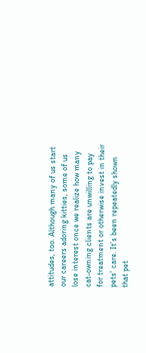attitudes, too. Although many of us start our careers adoring kitties, some of us lose interest once we realize how many cat-owning clients are unwilling to pay for treatment or otherwise invest in their pets' care. It’s been repeatedly shown that pet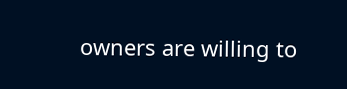owners are willing to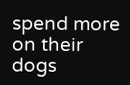spend more on their dogs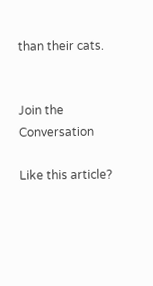than their cats.


Join the Conversation

Like this article?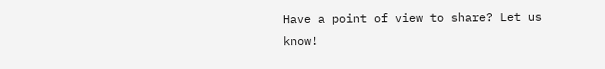Have a point of view to share? Let us know!